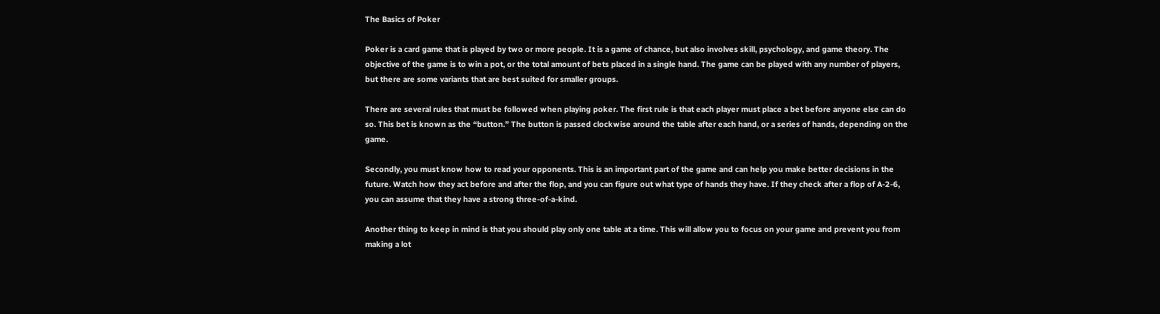The Basics of Poker

Poker is a card game that is played by two or more people. It is a game of chance, but also involves skill, psychology, and game theory. The objective of the game is to win a pot, or the total amount of bets placed in a single hand. The game can be played with any number of players, but there are some variants that are best suited for smaller groups.

There are several rules that must be followed when playing poker. The first rule is that each player must place a bet before anyone else can do so. This bet is known as the “button.” The button is passed clockwise around the table after each hand, or a series of hands, depending on the game.

Secondly, you must know how to read your opponents. This is an important part of the game and can help you make better decisions in the future. Watch how they act before and after the flop, and you can figure out what type of hands they have. If they check after a flop of A-2-6, you can assume that they have a strong three-of-a-kind.

Another thing to keep in mind is that you should play only one table at a time. This will allow you to focus on your game and prevent you from making a lot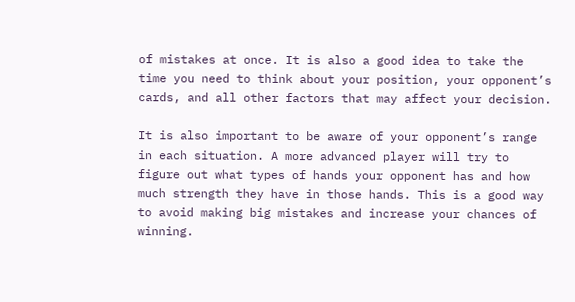of mistakes at once. It is also a good idea to take the time you need to think about your position, your opponent’s cards, and all other factors that may affect your decision.

It is also important to be aware of your opponent’s range in each situation. A more advanced player will try to figure out what types of hands your opponent has and how much strength they have in those hands. This is a good way to avoid making big mistakes and increase your chances of winning.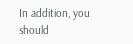In addition, you should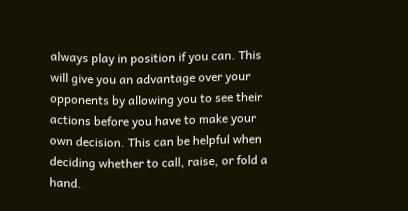always play in position if you can. This will give you an advantage over your opponents by allowing you to see their actions before you have to make your own decision. This can be helpful when deciding whether to call, raise, or fold a hand.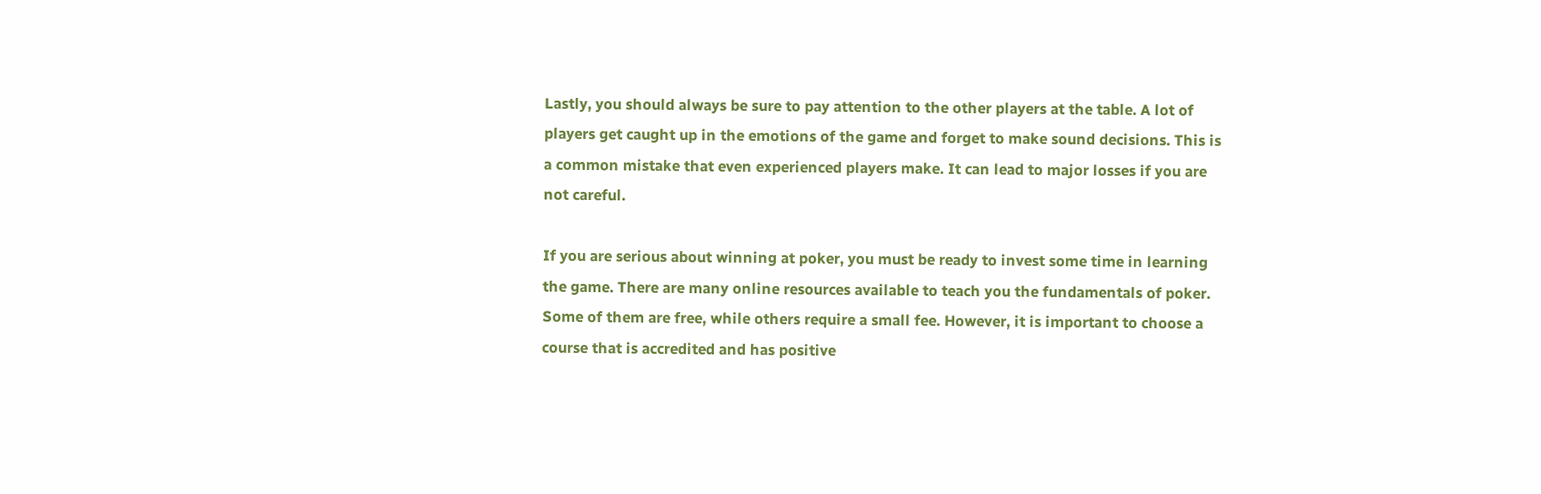Lastly, you should always be sure to pay attention to the other players at the table. A lot of players get caught up in the emotions of the game and forget to make sound decisions. This is a common mistake that even experienced players make. It can lead to major losses if you are not careful.

If you are serious about winning at poker, you must be ready to invest some time in learning the game. There are many online resources available to teach you the fundamentals of poker. Some of them are free, while others require a small fee. However, it is important to choose a course that is accredited and has positive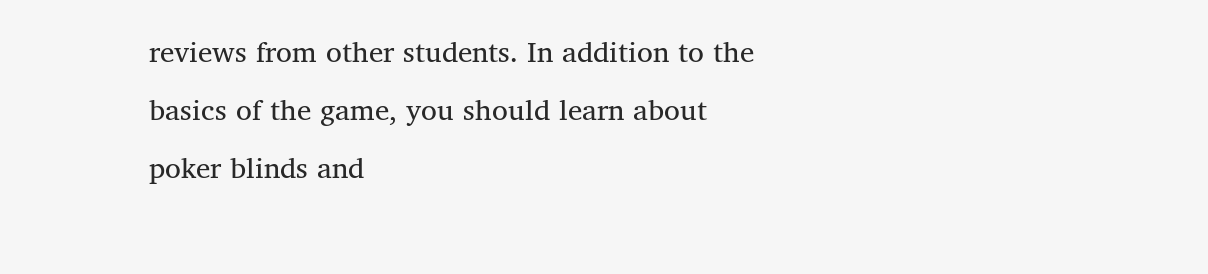reviews from other students. In addition to the basics of the game, you should learn about poker blinds and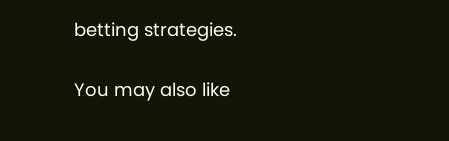betting strategies.

You may also like